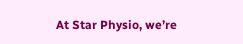At Star Physio, we’re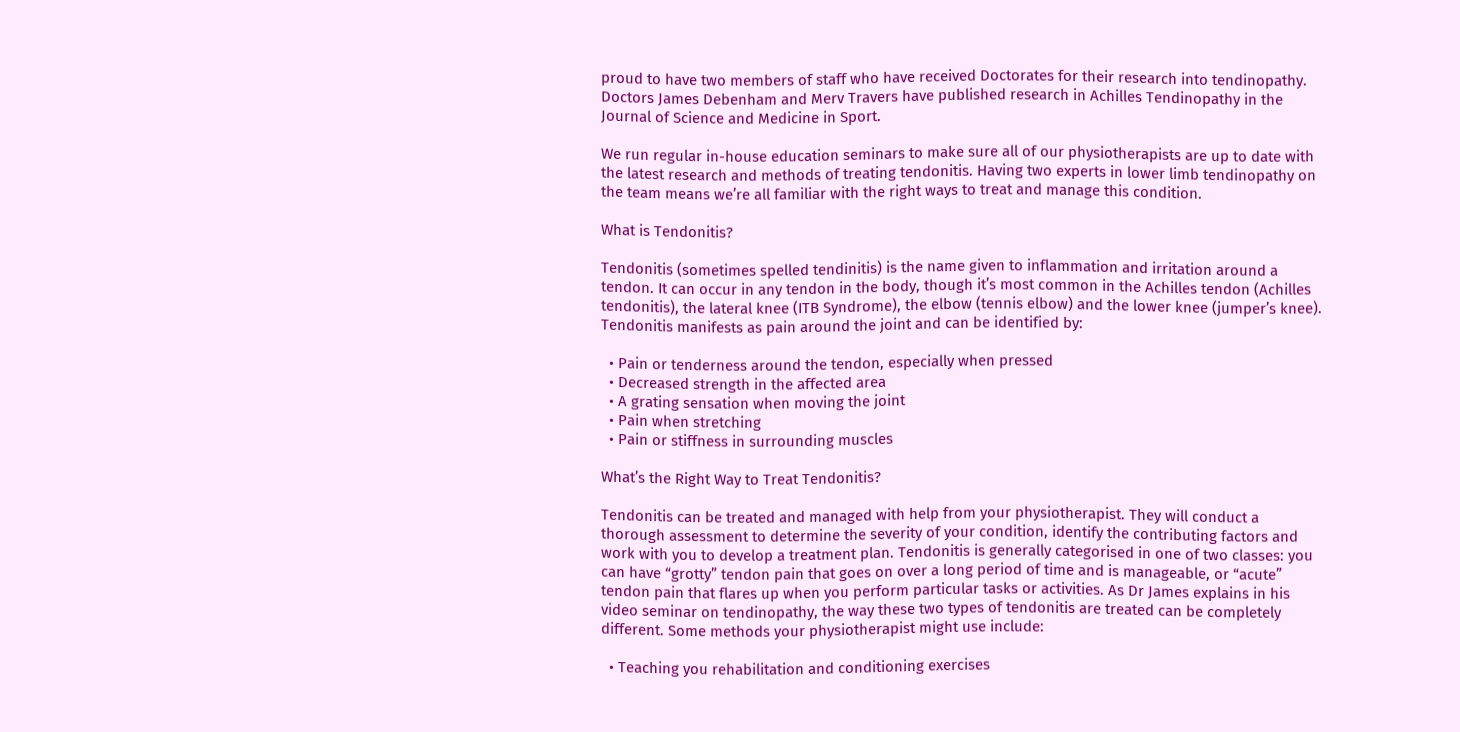proud to have two members of staff who have received Doctorates for their research into tendinopathy. Doctors James Debenham and Merv Travers have published research in Achilles Tendinopathy in the Journal of Science and Medicine in Sport.

We run regular in-house education seminars to make sure all of our physiotherapists are up to date with the latest research and methods of treating tendonitis. Having two experts in lower limb tendinopathy on the team means we’re all familiar with the right ways to treat and manage this condition.

What is Tendonitis?

Tendonitis (sometimes spelled tendinitis) is the name given to inflammation and irritation around a tendon. It can occur in any tendon in the body, though it’s most common in the Achilles tendon (Achilles tendonitis), the lateral knee (ITB Syndrome), the elbow (tennis elbow) and the lower knee (jumper’s knee). Tendonitis manifests as pain around the joint and can be identified by:

  • Pain or tenderness around the tendon, especially when pressed
  • Decreased strength in the affected area
  • A grating sensation when moving the joint
  • Pain when stretching
  • Pain or stiffness in surrounding muscles

What’s the Right Way to Treat Tendonitis?

Tendonitis can be treated and managed with help from your physiotherapist. They will conduct a thorough assessment to determine the severity of your condition, identify the contributing factors and work with you to develop a treatment plan. Tendonitis is generally categorised in one of two classes: you can have “grotty” tendon pain that goes on over a long period of time and is manageable, or “acute” tendon pain that flares up when you perform particular tasks or activities. As Dr James explains in his video seminar on tendinopathy, the way these two types of tendonitis are treated can be completely different. Some methods your physiotherapist might use include:

  • Teaching you rehabilitation and conditioning exercises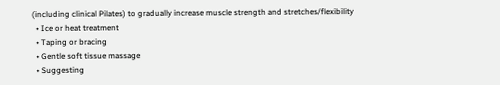(including clinical Pilates) to gradually increase muscle strength and stretches/flexibility
  • Ice or heat treatment
  • Taping or bracing
  • Gentle soft tissue massage
  • Suggesting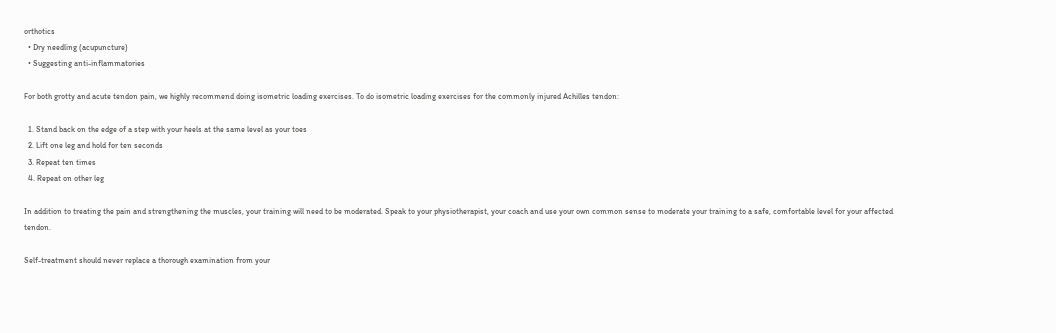orthotics
  • Dry needling (acupuncture)
  • Suggesting anti-inflammatories

For both grotty and acute tendon pain, we highly recommend doing isometric loading exercises. To do isometric loading exercises for the commonly injured Achilles tendon:

  1. Stand back on the edge of a step with your heels at the same level as your toes
  2. Lift one leg and hold for ten seconds
  3. Repeat ten times
  4. Repeat on other leg

In addition to treating the pain and strengthening the muscles, your training will need to be moderated. Speak to your physiotherapist, your coach and use your own common sense to moderate your training to a safe, comfortable level for your affected tendon.

Self-treatment should never replace a thorough examination from your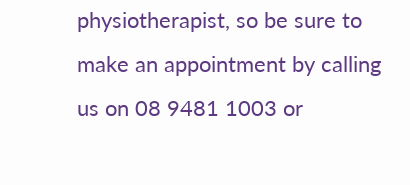physiotherapist, so be sure to make an appointment by calling us on 08 9481 1003 or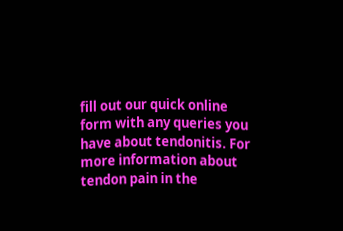fill out our quick online form with any queries you have about tendonitis. For more information about tendon pain in the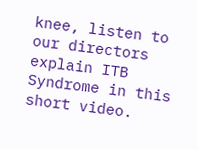knee, listen to our directors explain ITB Syndrome in this short video.